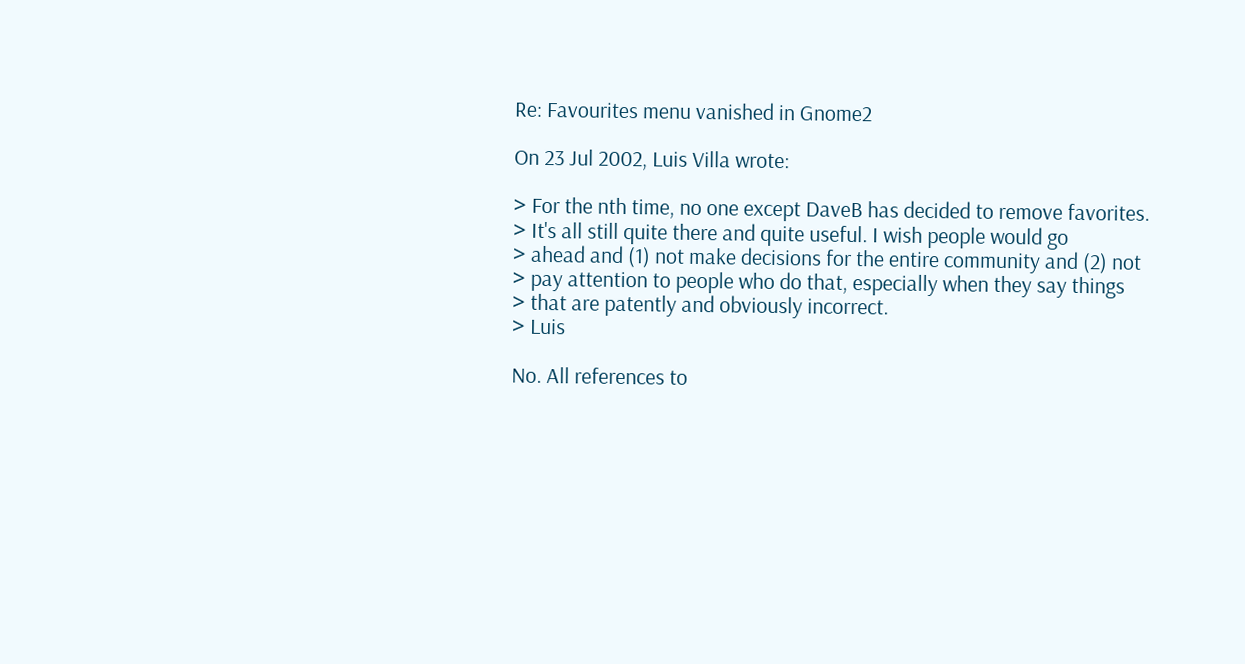Re: Favourites menu vanished in Gnome2

On 23 Jul 2002, Luis Villa wrote:

> For the nth time, no one except DaveB has decided to remove favorites.
> It's all still quite there and quite useful. I wish people would go
> ahead and (1) not make decisions for the entire community and (2) not
> pay attention to people who do that, especially when they say things
> that are patently and obviously incorrect.
> Luis

No. All references to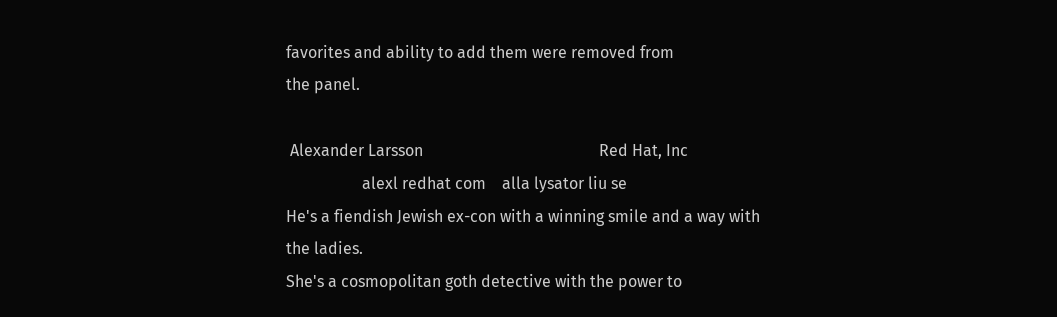favorites and ability to add them were removed from
the panel.

 Alexander Larsson                                            Red Hat, Inc
                   alexl redhat com    alla lysator liu se
He's a fiendish Jewish ex-con with a winning smile and a way with the ladies.
She's a cosmopolitan goth detective with the power to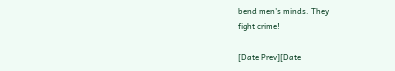bend men's minds. They
fight crime!

[Date Prev][Date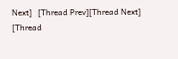Next]   [Thread Prev][Thread Next]   [Thread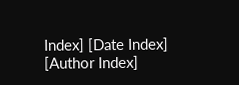Index] [Date Index] [Author Index]